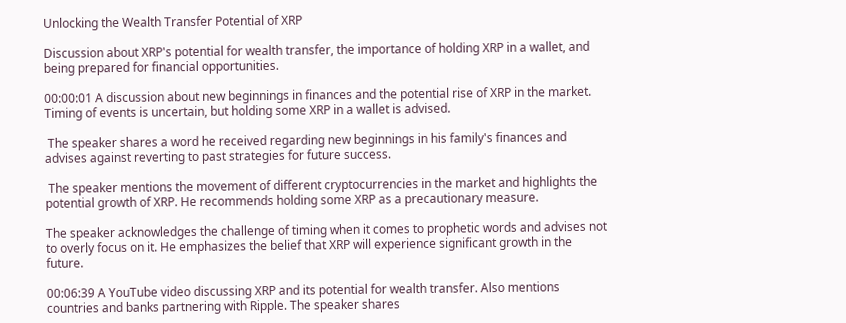Unlocking the Wealth Transfer Potential of XRP

Discussion about XRP's potential for wealth transfer, the importance of holding XRP in a wallet, and being prepared for financial opportunities.

00:00:01 A discussion about new beginnings in finances and the potential rise of XRP in the market. Timing of events is uncertain, but holding some XRP in a wallet is advised.

 The speaker shares a word he received regarding new beginnings in his family's finances and advises against reverting to past strategies for future success.

 The speaker mentions the movement of different cryptocurrencies in the market and highlights the potential growth of XRP. He recommends holding some XRP as a precautionary measure.

The speaker acknowledges the challenge of timing when it comes to prophetic words and advises not to overly focus on it. He emphasizes the belief that XRP will experience significant growth in the future.

00:06:39 A YouTube video discussing XRP and its potential for wealth transfer. Also mentions countries and banks partnering with Ripple. The speaker shares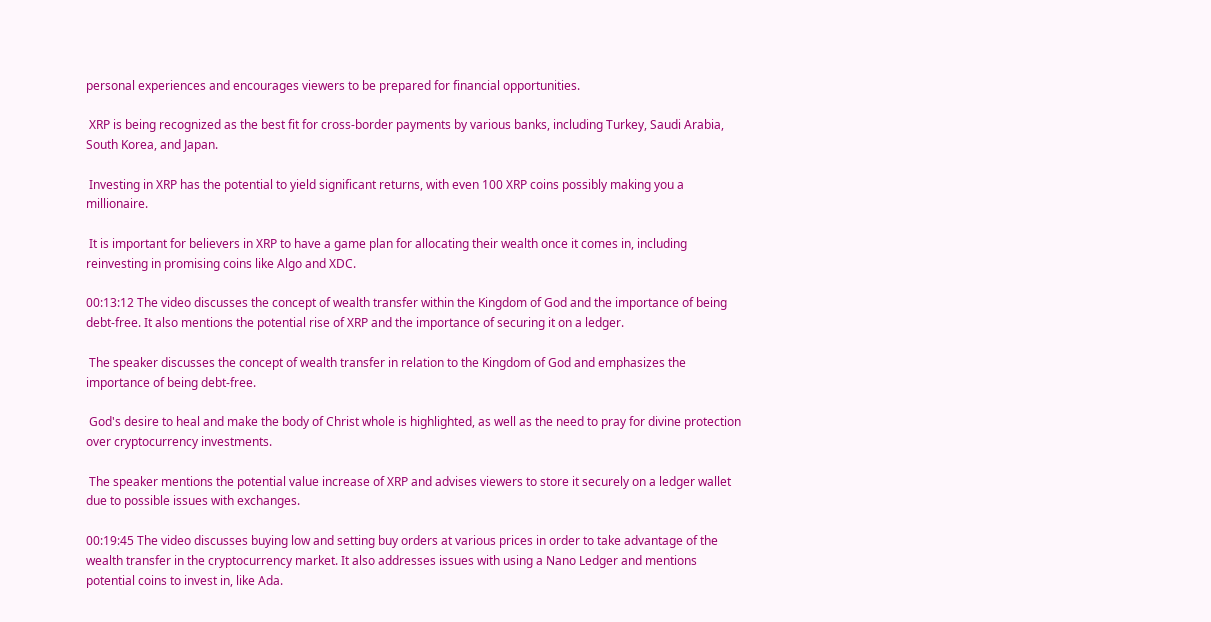personal experiences and encourages viewers to be prepared for financial opportunities.

 XRP is being recognized as the best fit for cross-border payments by various banks, including Turkey, Saudi Arabia, South Korea, and Japan.

 Investing in XRP has the potential to yield significant returns, with even 100 XRP coins possibly making you a millionaire.

 It is important for believers in XRP to have a game plan for allocating their wealth once it comes in, including reinvesting in promising coins like Algo and XDC.

00:13:12 The video discusses the concept of wealth transfer within the Kingdom of God and the importance of being debt-free. It also mentions the potential rise of XRP and the importance of securing it on a ledger.

 The speaker discusses the concept of wealth transfer in relation to the Kingdom of God and emphasizes the importance of being debt-free.

 God's desire to heal and make the body of Christ whole is highlighted, as well as the need to pray for divine protection over cryptocurrency investments.

 The speaker mentions the potential value increase of XRP and advises viewers to store it securely on a ledger wallet due to possible issues with exchanges.

00:19:45 The video discusses buying low and setting buy orders at various prices in order to take advantage of the wealth transfer in the cryptocurrency market. It also addresses issues with using a Nano Ledger and mentions potential coins to invest in, like Ada.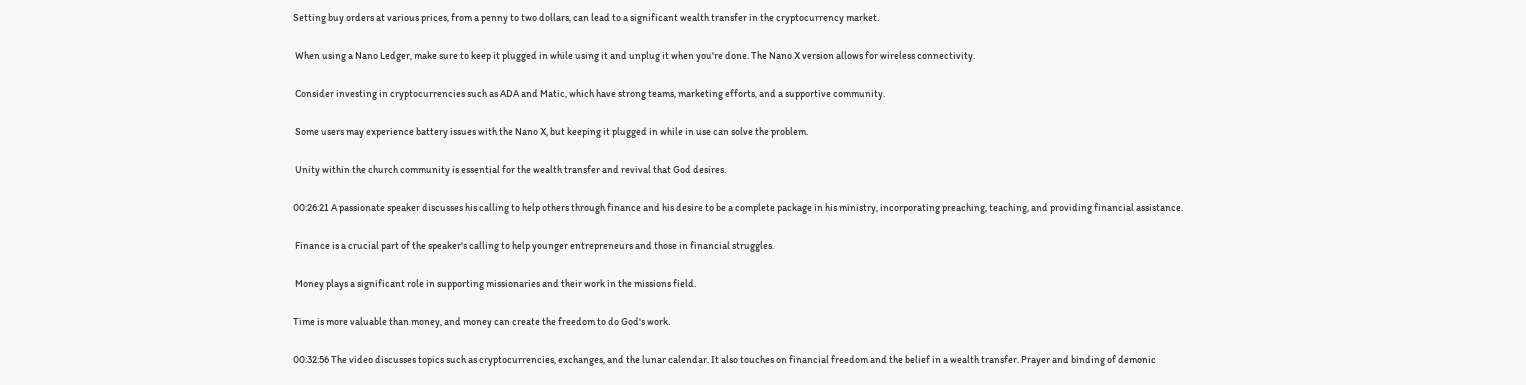Setting buy orders at various prices, from a penny to two dollars, can lead to a significant wealth transfer in the cryptocurrency market.

 When using a Nano Ledger, make sure to keep it plugged in while using it and unplug it when you're done. The Nano X version allows for wireless connectivity.

 Consider investing in cryptocurrencies such as ADA and Matic, which have strong teams, marketing efforts, and a supportive community.

 Some users may experience battery issues with the Nano X, but keeping it plugged in while in use can solve the problem.

 Unity within the church community is essential for the wealth transfer and revival that God desires.

00:26:21 A passionate speaker discusses his calling to help others through finance and his desire to be a complete package in his ministry, incorporating preaching, teaching, and providing financial assistance.

 Finance is a crucial part of the speaker's calling to help younger entrepreneurs and those in financial struggles.

 Money plays a significant role in supporting missionaries and their work in the missions field.

Time is more valuable than money, and money can create the freedom to do God's work.

00:32:56 The video discusses topics such as cryptocurrencies, exchanges, and the lunar calendar. It also touches on financial freedom and the belief in a wealth transfer. Prayer and binding of demonic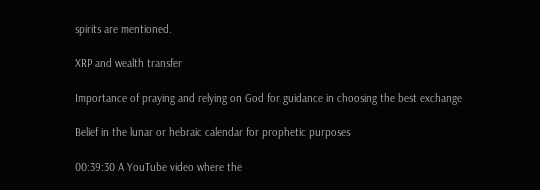spirits are mentioned.

XRP and wealth transfer

Importance of praying and relying on God for guidance in choosing the best exchange

Belief in the lunar or hebraic calendar for prophetic purposes

00:39:30 A YouTube video where the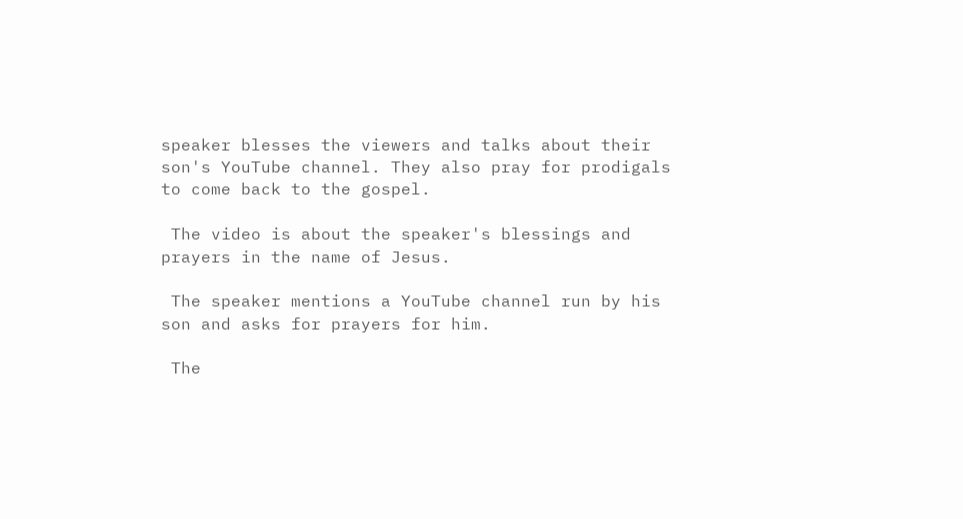speaker blesses the viewers and talks about their son's YouTube channel. They also pray for prodigals to come back to the gospel.

 The video is about the speaker's blessings and prayers in the name of Jesus.

 The speaker mentions a YouTube channel run by his son and asks for prayers for him.

 The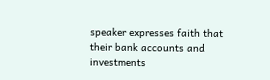speaker expresses faith that their bank accounts and investments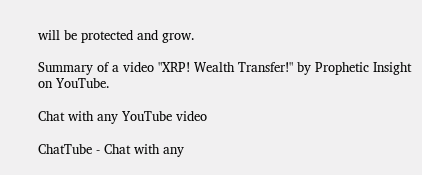will be protected and grow.

Summary of a video "XRP! Wealth Transfer!" by Prophetic Insight on YouTube.

Chat with any YouTube video

ChatTube - Chat with any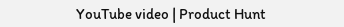YouTube video | Product Hunt